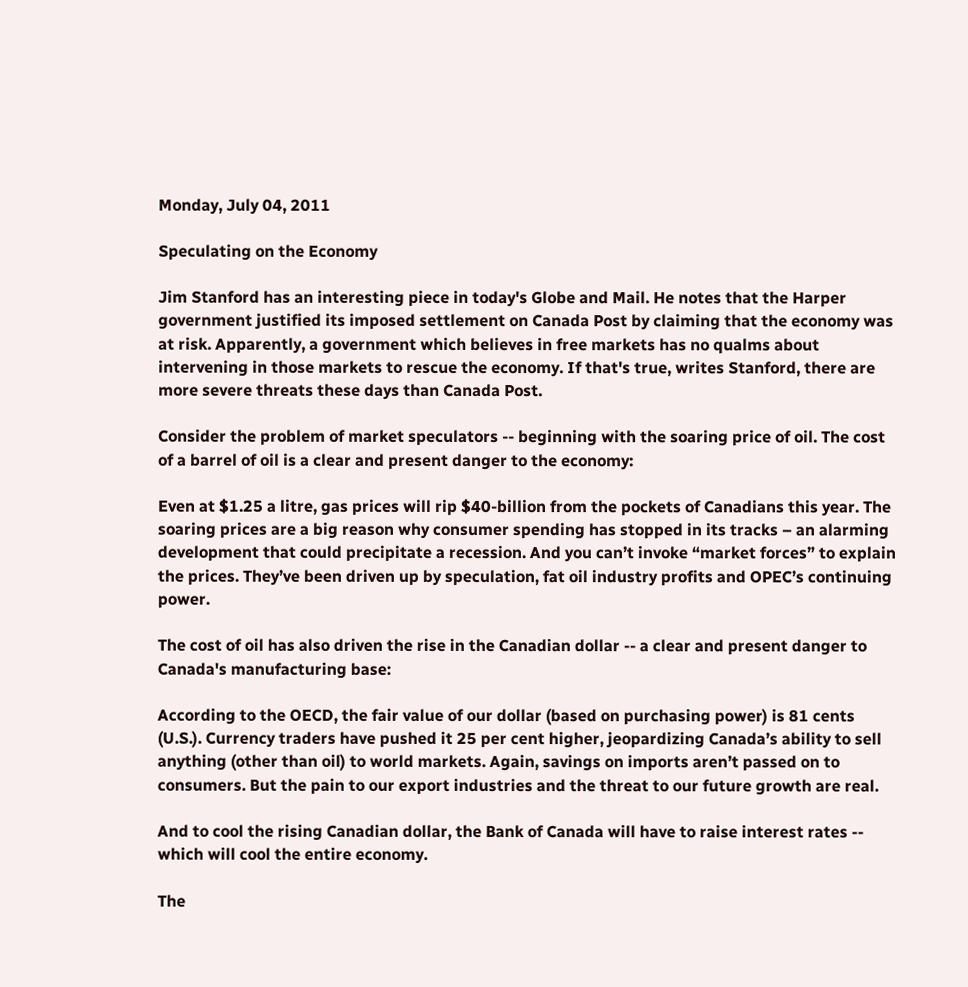Monday, July 04, 2011

Speculating on the Economy

Jim Stanford has an interesting piece in today's Globe and Mail. He notes that the Harper government justified its imposed settlement on Canada Post by claiming that the economy was at risk. Apparently, a government which believes in free markets has no qualms about intervening in those markets to rescue the economy. If that's true, writes Stanford, there are more severe threats these days than Canada Post.

Consider the problem of market speculators -- beginning with the soaring price of oil. The cost of a barrel of oil is a clear and present danger to the economy:

Even at $1.25 a litre, gas prices will rip $40-billion from the pockets of Canadians this year. The soaring prices are a big reason why consumer spending has stopped in its tracks – an alarming development that could precipitate a recession. And you can’t invoke “market forces” to explain the prices. They’ve been driven up by speculation, fat oil industry profits and OPEC’s continuing power.

The cost of oil has also driven the rise in the Canadian dollar -- a clear and present danger to Canada's manufacturing base:

According to the OECD, the fair value of our dollar (based on purchasing power) is 81 cents (U.S.). Currency traders have pushed it 25 per cent higher, jeopardizing Canada’s ability to sell anything (other than oil) to world markets. Again, savings on imports aren’t passed on to consumers. But the pain to our export industries and the threat to our future growth are real.

And to cool the rising Canadian dollar, the Bank of Canada will have to raise interest rates -- which will cool the entire economy.

The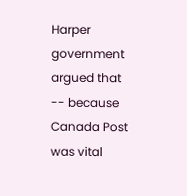Harper government argued that -- because Canada Post was vital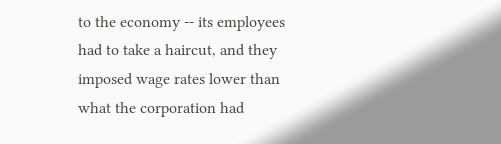to the economy -- its employees had to take a haircut, and they imposed wage rates lower than what the corporation had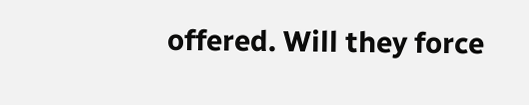offered. Will they force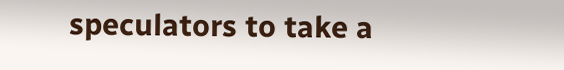speculators to take a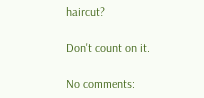haircut?

Don't count on it.

No comments: